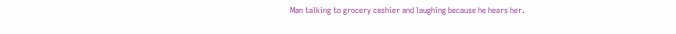Man talking to grocery cashier and laughing because he hears her.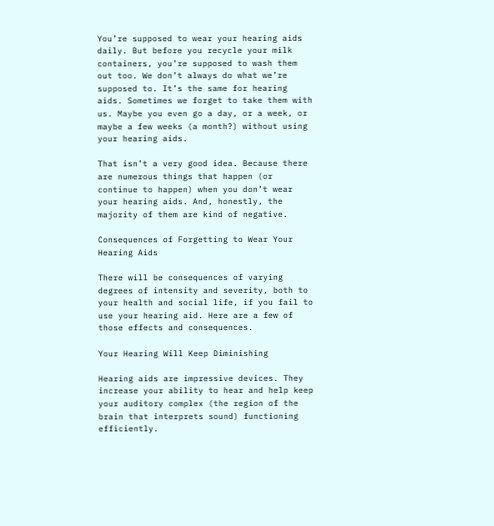You’re supposed to wear your hearing aids daily. But before you recycle your milk containers, you’re supposed to wash them out too. We don’t always do what we’re supposed to. It’s the same for hearing aids. Sometimes we forget to take them with us. Maybe you even go a day, or a week, or maybe a few weeks (a month?) without using your hearing aids.

That isn’t a very good idea. Because there are numerous things that happen (or continue to happen) when you don’t wear your hearing aids. And, honestly, the majority of them are kind of negative.

Consequences of Forgetting to Wear Your Hearing Aids

There will be consequences of varying degrees of intensity and severity, both to your health and social life, if you fail to use your hearing aid. Here are a few of those effects and consequences.

Your Hearing Will Keep Diminishing

Hearing aids are impressive devices. They increase your ability to hear and help keep your auditory complex (the region of the brain that interprets sound) functioning efficiently.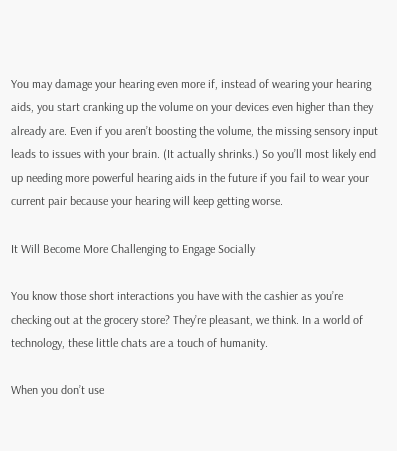You may damage your hearing even more if, instead of wearing your hearing aids, you start cranking up the volume on your devices even higher than they already are. Even if you aren’t boosting the volume, the missing sensory input leads to issues with your brain. (It actually shrinks.) So you’ll most likely end up needing more powerful hearing aids in the future if you fail to wear your current pair because your hearing will keep getting worse.

It Will Become More Challenging to Engage Socially

You know those short interactions you have with the cashier as you’re checking out at the grocery store? They’re pleasant, we think. In a world of technology, these little chats are a touch of humanity.

When you don’t use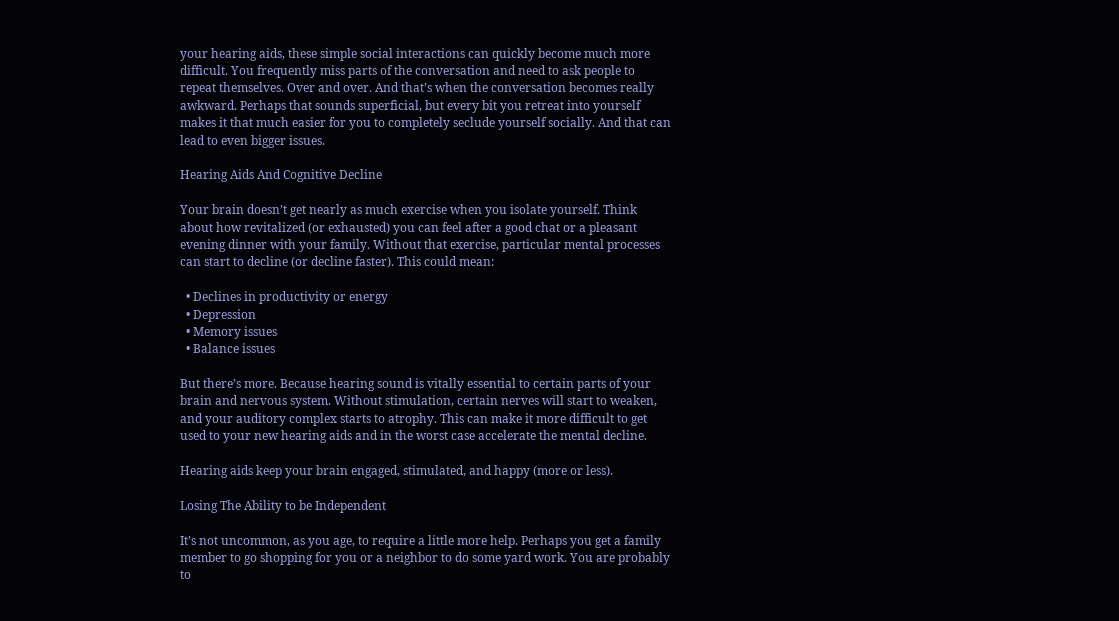your hearing aids, these simple social interactions can quickly become much more difficult. You frequently miss parts of the conversation and need to ask people to repeat themselves. Over and over. And that’s when the conversation becomes really awkward. Perhaps that sounds superficial, but every bit you retreat into yourself makes it that much easier for you to completely seclude yourself socially. And that can lead to even bigger issues.

Hearing Aids And Cognitive Decline

Your brain doesn’t get nearly as much exercise when you isolate yourself. Think about how revitalized (or exhausted) you can feel after a good chat or a pleasant evening dinner with your family. Without that exercise, particular mental processes can start to decline (or decline faster). This could mean:

  • Declines in productivity or energy
  • Depression
  • Memory issues
  • Balance issues

But there’s more. Because hearing sound is vitally essential to certain parts of your brain and nervous system. Without stimulation, certain nerves will start to weaken, and your auditory complex starts to atrophy. This can make it more difficult to get used to your new hearing aids and in the worst case accelerate the mental decline.

Hearing aids keep your brain engaged, stimulated, and happy (more or less).

Losing The Ability to be Independent

It’s not uncommon, as you age, to require a little more help. Perhaps you get a family member to go shopping for you or a neighbor to do some yard work. You are probably to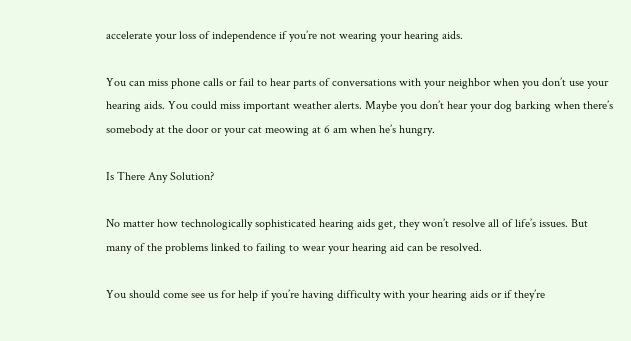accelerate your loss of independence if you’re not wearing your hearing aids.

You can miss phone calls or fail to hear parts of conversations with your neighbor when you don’t use your hearing aids. You could miss important weather alerts. Maybe you don’t hear your dog barking when there’s somebody at the door or your cat meowing at 6 am when he’s hungry.

Is There Any Solution?

No matter how technologically sophisticated hearing aids get, they won’t resolve all of life’s issues. But many of the problems linked to failing to wear your hearing aid can be resolved.

You should come see us for help if you’re having difficulty with your hearing aids or if they’re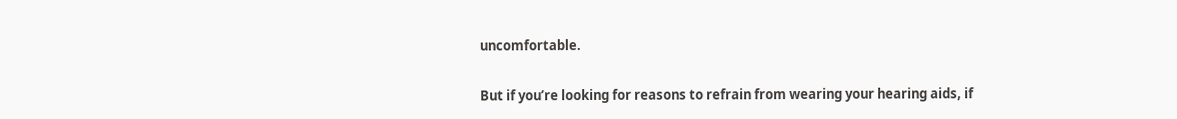uncomfortable.

But if you’re looking for reasons to refrain from wearing your hearing aids, if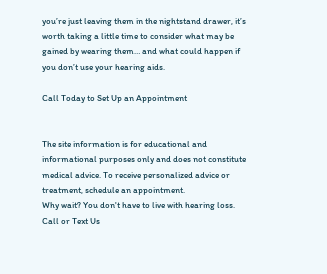you’re just leaving them in the nightstand drawer, it’s worth taking a little time to consider what may be gained by wearing them… and what could happen if you don’t use your hearing aids.

Call Today to Set Up an Appointment


The site information is for educational and informational purposes only and does not constitute medical advice. To receive personalized advice or treatment, schedule an appointment.
Why wait? You don't have to live with hearing loss. Call or Text Us